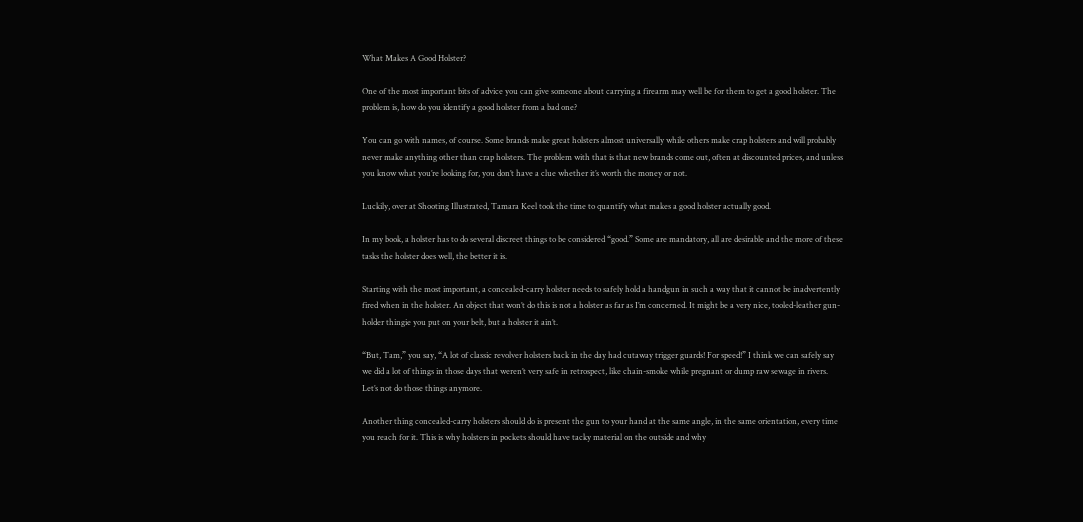What Makes A Good Holster?

One of the most important bits of advice you can give someone about carrying a firearm may well be for them to get a good holster. The problem is, how do you identify a good holster from a bad one?

You can go with names, of course. Some brands make great holsters almost universally while others make crap holsters and will probably never make anything other than crap holsters. The problem with that is that new brands come out, often at discounted prices, and unless you know what you’re looking for, you don’t have a clue whether it’s worth the money or not.

Luckily, over at Shooting Illustrated, Tamara Keel took the time to quantify what makes a good holster actually good.

In my book, a holster has to do several discreet things to be considered “good.” Some are mandatory, all are desirable and the more of these tasks the holster does well, the better it is.

Starting with the most important, a concealed-carry holster needs to safely hold a handgun in such a way that it cannot be inadvertently fired when in the holster. An object that won’t do this is not a holster as far as I’m concerned. It might be a very nice, tooled-leather gun-holder thingie you put on your belt, but a holster it ain’t.

“But, Tam,” you say, “A lot of classic revolver holsters back in the day had cutaway trigger guards! For speed!” I think we can safely say we did a lot of things in those days that weren’t very safe in retrospect, like chain-smoke while pregnant or dump raw sewage in rivers. Let’s not do those things anymore.

Another thing concealed-carry holsters should do is present the gun to your hand at the same angle, in the same orientation, every time you reach for it. This is why holsters in pockets should have tacky material on the outside and why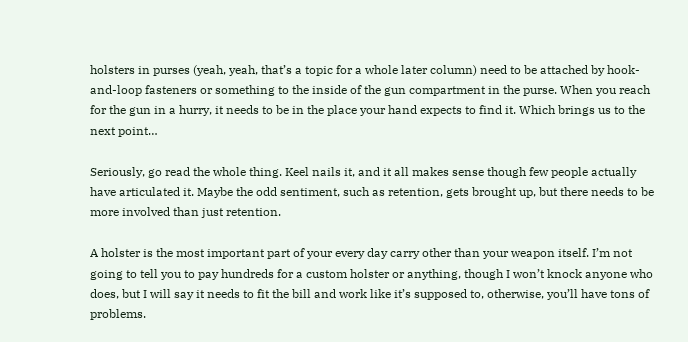holsters in purses (yeah, yeah, that’s a topic for a whole later column) need to be attached by hook-and-loop fasteners or something to the inside of the gun compartment in the purse. When you reach for the gun in a hurry, it needs to be in the place your hand expects to find it. Which brings us to the next point…

Seriously, go read the whole thing. Keel nails it, and it all makes sense though few people actually have articulated it. Maybe the odd sentiment, such as retention, gets brought up, but there needs to be more involved than just retention.

A holster is the most important part of your every day carry other than your weapon itself. I’m not going to tell you to pay hundreds for a custom holster or anything, though I won’t knock anyone who does, but I will say it needs to fit the bill and work like it’s supposed to, otherwise, you’ll have tons of problems.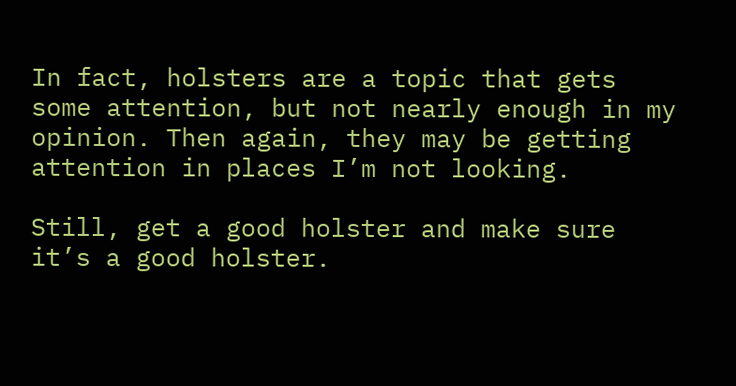In fact, holsters are a topic that gets some attention, but not nearly enough in my opinion. Then again, they may be getting attention in places I’m not looking.

Still, get a good holster and make sure it’s a good holster.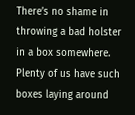There’s no shame in throwing a bad holster in a box somewhere. Plenty of us have such boxes laying around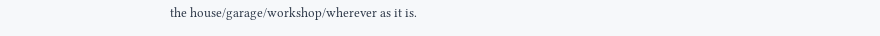the house/garage/workshop/wherever as it is.